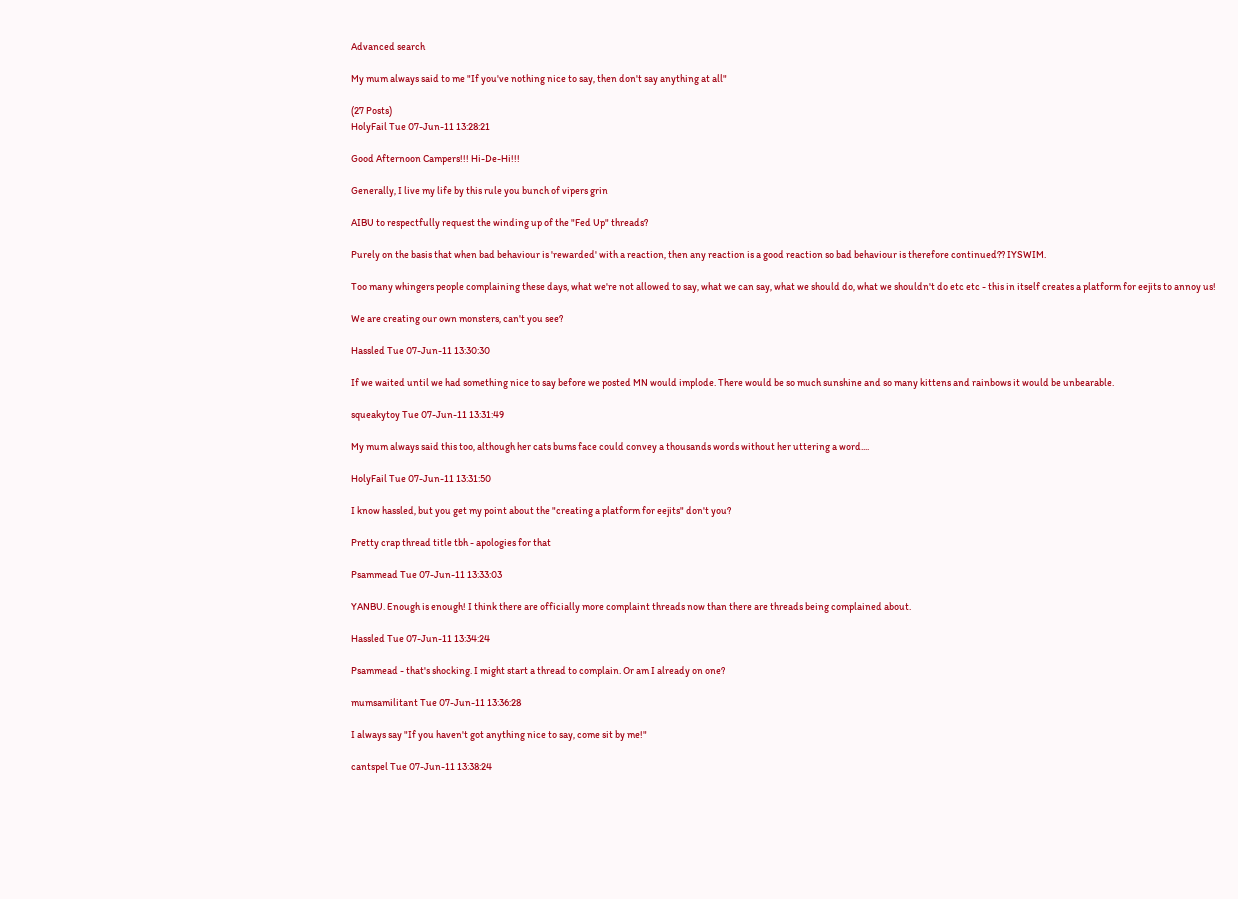Advanced search

My mum always said to me "If you've nothing nice to say, then don't say anything at all"

(27 Posts)
HolyFail Tue 07-Jun-11 13:28:21

Good Afternoon Campers!!! Hi-De-Hi!!!

Generally, I live my life by this rule you bunch of vipers grin

AIBU to respectfully request the winding up of the "Fed Up" threads?

Purely on the basis that when bad behaviour is 'rewarded' with a reaction, then any reaction is a good reaction so bad behaviour is therefore continued?? IYSWIM.

Too many whingers people complaining these days, what we're not allowed to say, what we can say, what we should do, what we shouldn't do etc etc - this in itself creates a platform for eejits to annoy us!

We are creating our own monsters, can't you see?

Hassled Tue 07-Jun-11 13:30:30

If we waited until we had something nice to say before we posted MN would implode. There would be so much sunshine and so many kittens and rainbows it would be unbearable.

squeakytoy Tue 07-Jun-11 13:31:49

My mum always said this too, although her cats bums face could convey a thousands words without her uttering a word....

HolyFail Tue 07-Jun-11 13:31:50

I know hassled, but you get my point about the "creating a platform for eejits" don't you?

Pretty crap thread title tbh - apologies for that

Psammead Tue 07-Jun-11 13:33:03

YANBU. Enough is enough! I think there are officially more complaint threads now than there are threads being complained about.

Hassled Tue 07-Jun-11 13:34:24

Psammead - that's shocking. I might start a thread to complain. Or am I already on one?

mumsamilitant Tue 07-Jun-11 13:36:28

I always say "If you haven't got anything nice to say, come sit by me!"

cantspel Tue 07-Jun-11 13:38:24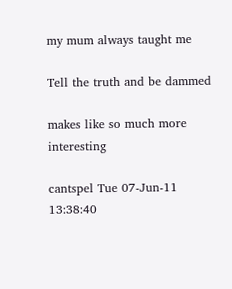my mum always taught me

Tell the truth and be dammed

makes like so much more interesting

cantspel Tue 07-Jun-11 13:38:40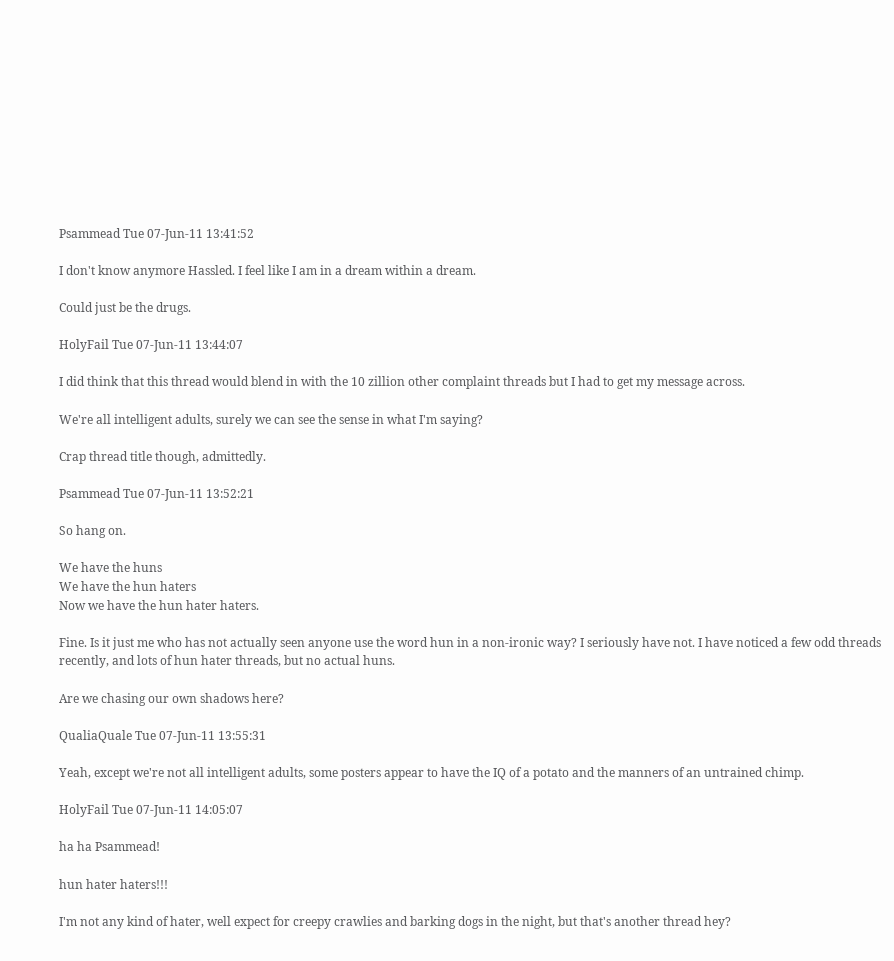Psammead Tue 07-Jun-11 13:41:52

I don't know anymore Hassled. I feel like I am in a dream within a dream.

Could just be the drugs.

HolyFail Tue 07-Jun-11 13:44:07

I did think that this thread would blend in with the 10 zillion other complaint threads but I had to get my message across.

We're all intelligent adults, surely we can see the sense in what I'm saying?

Crap thread title though, admittedly.

Psammead Tue 07-Jun-11 13:52:21

So hang on.

We have the huns
We have the hun haters
Now we have the hun hater haters.

Fine. Is it just me who has not actually seen anyone use the word hun in a non-ironic way? I seriously have not. I have noticed a few odd threads recently, and lots of hun hater threads, but no actual huns.

Are we chasing our own shadows here?

QualiaQuale Tue 07-Jun-11 13:55:31

Yeah, except we're not all intelligent adults, some posters appear to have the IQ of a potato and the manners of an untrained chimp.

HolyFail Tue 07-Jun-11 14:05:07

ha ha Psammead!

hun hater haters!!!

I'm not any kind of hater, well expect for creepy crawlies and barking dogs in the night, but that's another thread hey?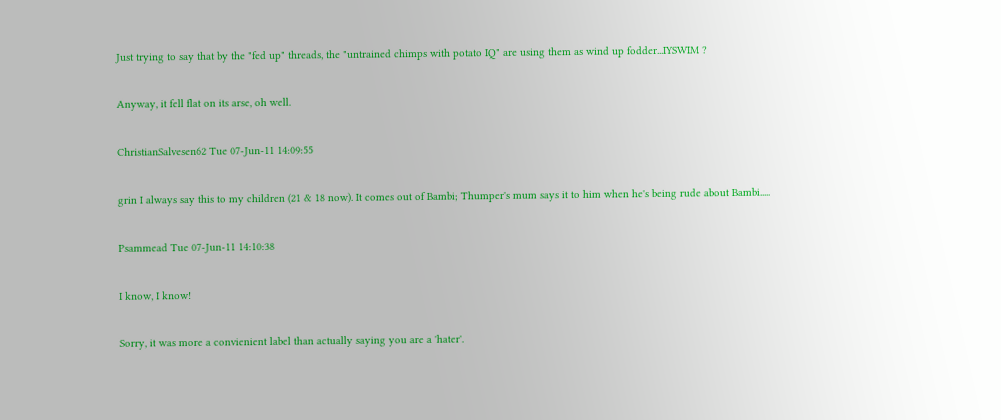Just trying to say that by the "fed up" threads, the "untrained chimps with potato IQ" are using them as wind up fodder...IYSWIM ?

Anyway, it fell flat on its arse, oh well.

ChristianSalvesen62 Tue 07-Jun-11 14:09:55

grin I always say this to my children (21 & 18 now). It comes out of Bambi; Thumper's mum says it to him when he's being rude about Bambi.....

Psammead Tue 07-Jun-11 14:10:38

I know, I know!

Sorry, it was more a convienient label than actually saying you are a 'hater'.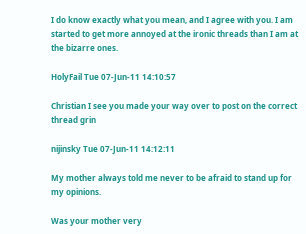I do know exactly what you mean, and I agree with you. I am started to get more annoyed at the ironic threads than I am at the bizarre ones.

HolyFail Tue 07-Jun-11 14:10:57

Christian I see you made your way over to post on the correct thread grin

nijinsky Tue 07-Jun-11 14:12:11

My mother always told me never to be afraid to stand up for my opinions.

Was your mother very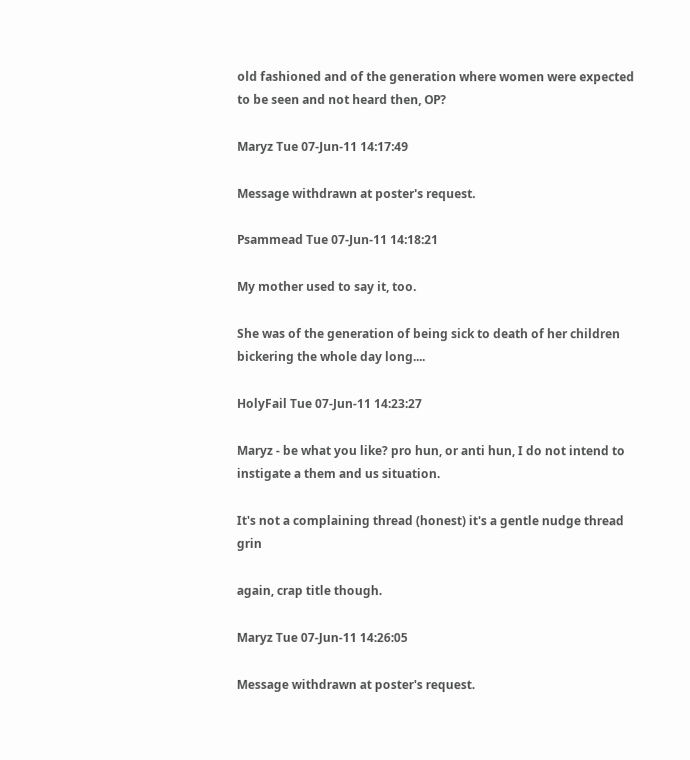old fashioned and of the generation where women were expected to be seen and not heard then, OP?

Maryz Tue 07-Jun-11 14:17:49

Message withdrawn at poster's request.

Psammead Tue 07-Jun-11 14:18:21

My mother used to say it, too.

She was of the generation of being sick to death of her children bickering the whole day long....

HolyFail Tue 07-Jun-11 14:23:27

Maryz - be what you like? pro hun, or anti hun, I do not intend to instigate a them and us situation.

It's not a complaining thread (honest) it's a gentle nudge thread grin

again, crap title though.

Maryz Tue 07-Jun-11 14:26:05

Message withdrawn at poster's request.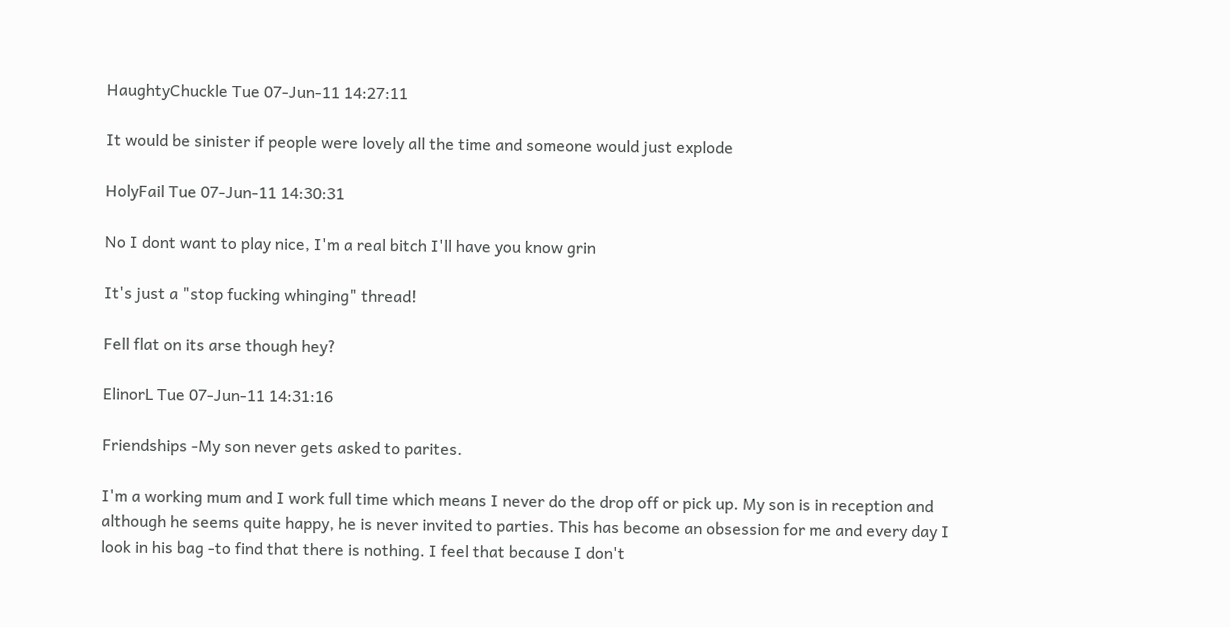HaughtyChuckle Tue 07-Jun-11 14:27:11

It would be sinister if people were lovely all the time and someone would just explode

HolyFail Tue 07-Jun-11 14:30:31

No I dont want to play nice, I'm a real bitch I'll have you know grin

It's just a "stop fucking whinging" thread!

Fell flat on its arse though hey?

ElinorL Tue 07-Jun-11 14:31:16

Friendships -My son never gets asked to parites.

I'm a working mum and I work full time which means I never do the drop off or pick up. My son is in reception and although he seems quite happy, he is never invited to parties. This has become an obsession for me and every day I look in his bag -to find that there is nothing. I feel that because I don't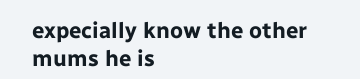expecially know the other mums he is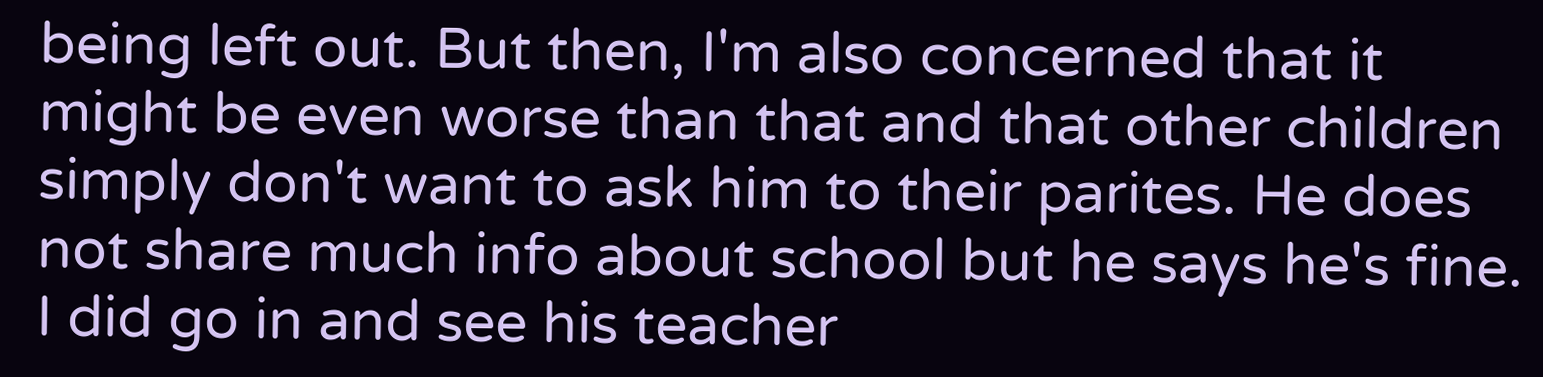being left out. But then, I'm also concerned that it might be even worse than that and that other children simply don't want to ask him to their parites. He does not share much info about school but he says he's fine. I did go in and see his teacher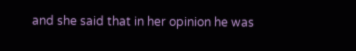and she said that in her opinion he was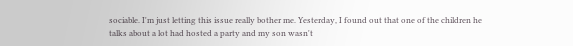sociable. I'm just letting this issue really bother me. Yesterday, I found out that one of the children he talks about a lot had hosted a party and my son wasn't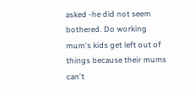asked -he did not seem bothered. Do working mum's kids get left out of things because their mums can't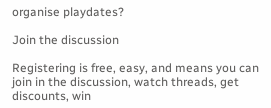organise playdates?

Join the discussion

Registering is free, easy, and means you can join in the discussion, watch threads, get discounts, win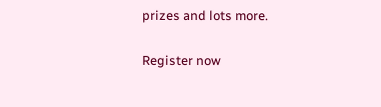prizes and lots more.

Register now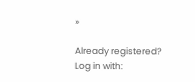»

Already registered? Log in with: